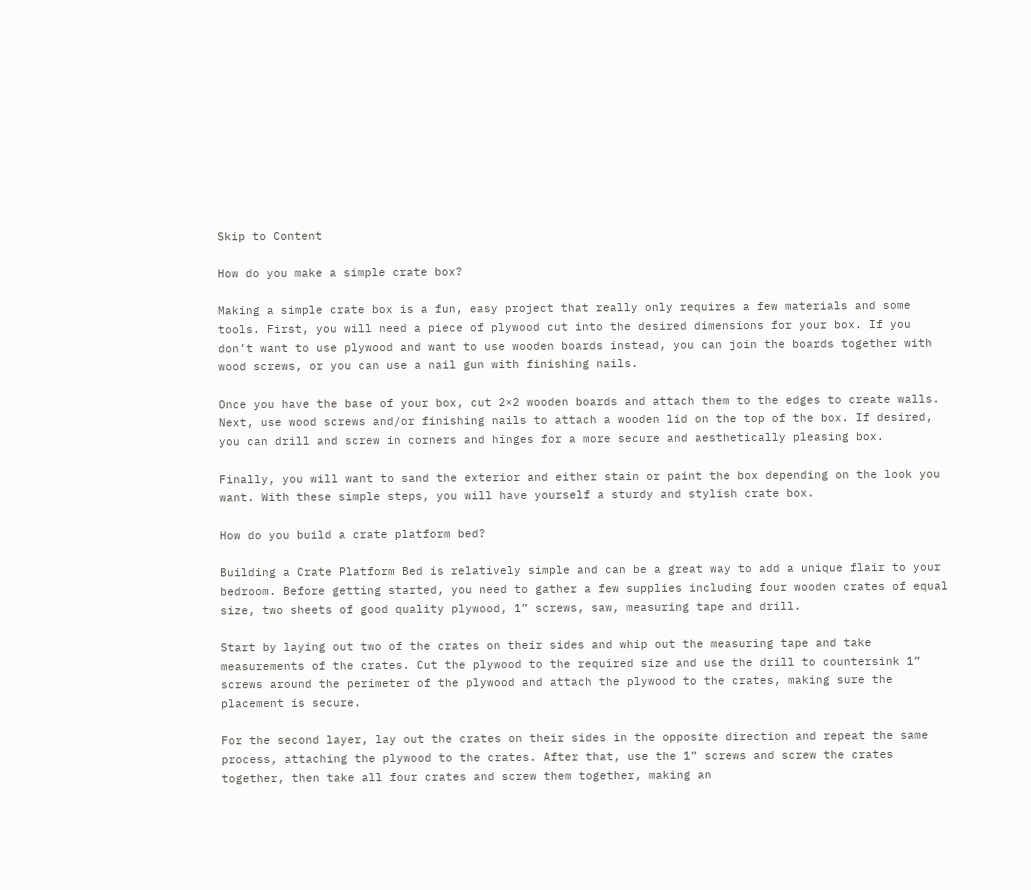Skip to Content

How do you make a simple crate box?

Making a simple crate box is a fun, easy project that really only requires a few materials and some tools. First, you will need a piece of plywood cut into the desired dimensions for your box. If you don’t want to use plywood and want to use wooden boards instead, you can join the boards together with wood screws, or you can use a nail gun with finishing nails.

Once you have the base of your box, cut 2×2 wooden boards and attach them to the edges to create walls. Next, use wood screws and/or finishing nails to attach a wooden lid on the top of the box. If desired, you can drill and screw in corners and hinges for a more secure and aesthetically pleasing box.

Finally, you will want to sand the exterior and either stain or paint the box depending on the look you want. With these simple steps, you will have yourself a sturdy and stylish crate box.

How do you build a crate platform bed?

Building a Crate Platform Bed is relatively simple and can be a great way to add a unique flair to your bedroom. Before getting started, you need to gather a few supplies including four wooden crates of equal size, two sheets of good quality plywood, 1” screws, saw, measuring tape and drill.

Start by laying out two of the crates on their sides and whip out the measuring tape and take measurements of the crates. Cut the plywood to the required size and use the drill to countersink 1” screws around the perimeter of the plywood and attach the plywood to the crates, making sure the placement is secure.

For the second layer, lay out the crates on their sides in the opposite direction and repeat the same process, attaching the plywood to the crates. After that, use the 1” screws and screw the crates together, then take all four crates and screw them together, making an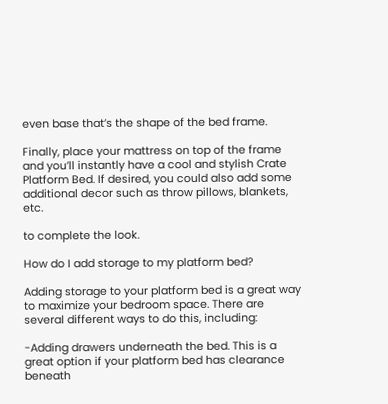even base that’s the shape of the bed frame.

Finally, place your mattress on top of the frame and you’ll instantly have a cool and stylish Crate Platform Bed. If desired, you could also add some additional decor such as throw pillows, blankets, etc.

to complete the look.

How do I add storage to my platform bed?

Adding storage to your platform bed is a great way to maximize your bedroom space. There are several different ways to do this, including:

-Adding drawers underneath the bed. This is a great option if your platform bed has clearance beneath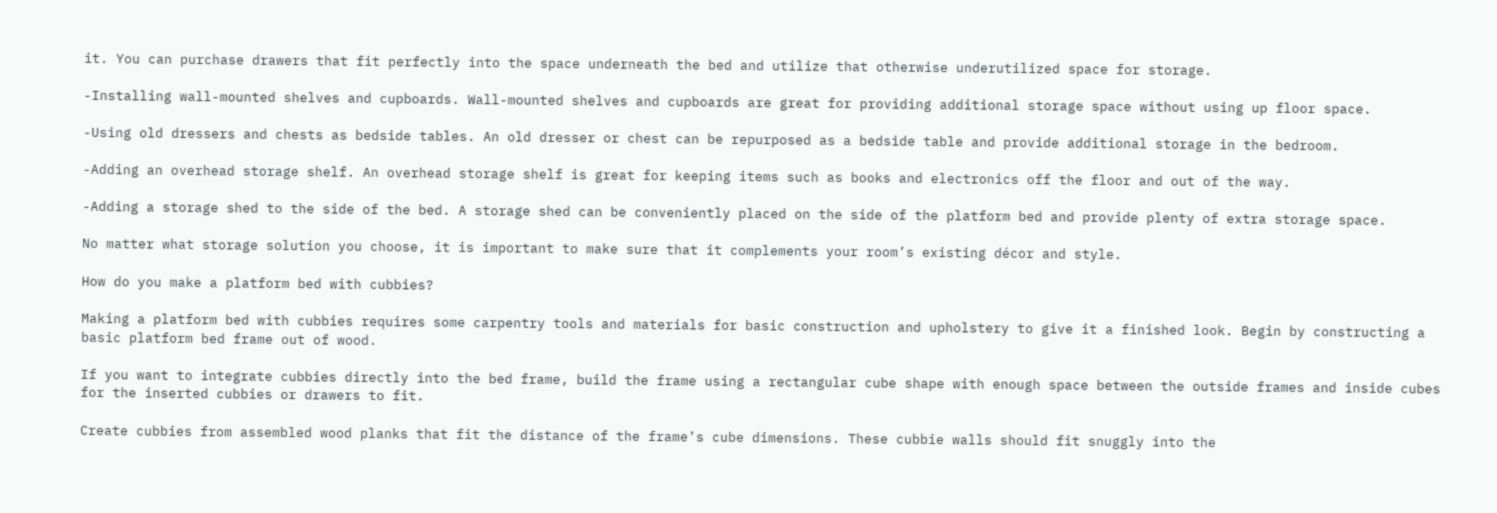it. You can purchase drawers that fit perfectly into the space underneath the bed and utilize that otherwise underutilized space for storage.

-Installing wall-mounted shelves and cupboards. Wall-mounted shelves and cupboards are great for providing additional storage space without using up floor space.

-Using old dressers and chests as bedside tables. An old dresser or chest can be repurposed as a bedside table and provide additional storage in the bedroom.

-Adding an overhead storage shelf. An overhead storage shelf is great for keeping items such as books and electronics off the floor and out of the way.

-Adding a storage shed to the side of the bed. A storage shed can be conveniently placed on the side of the platform bed and provide plenty of extra storage space.

No matter what storage solution you choose, it is important to make sure that it complements your room’s existing décor and style.

How do you make a platform bed with cubbies?

Making a platform bed with cubbies requires some carpentry tools and materials for basic construction and upholstery to give it a finished look. Begin by constructing a basic platform bed frame out of wood.

If you want to integrate cubbies directly into the bed frame, build the frame using a rectangular cube shape with enough space between the outside frames and inside cubes for the inserted cubbies or drawers to fit.

Create cubbies from assembled wood planks that fit the distance of the frame’s cube dimensions. These cubbie walls should fit snuggly into the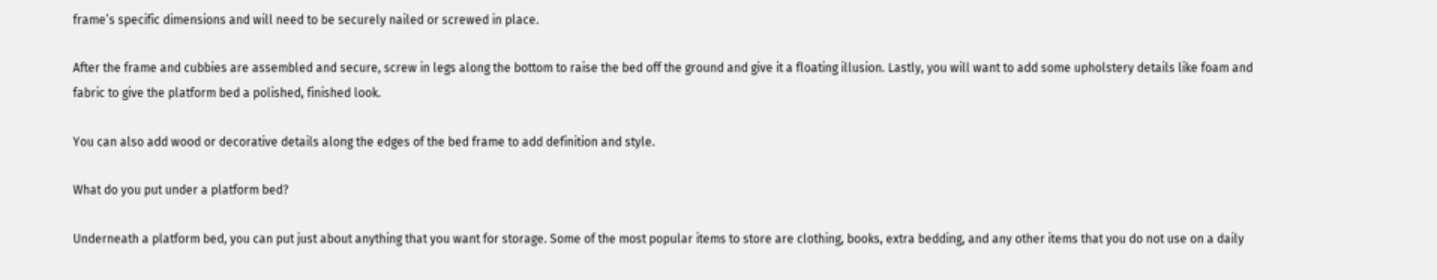frame’s specific dimensions and will need to be securely nailed or screwed in place.

After the frame and cubbies are assembled and secure, screw in legs along the bottom to raise the bed off the ground and give it a floating illusion. Lastly, you will want to add some upholstery details like foam and fabric to give the platform bed a polished, finished look.

You can also add wood or decorative details along the edges of the bed frame to add definition and style.

What do you put under a platform bed?

Underneath a platform bed, you can put just about anything that you want for storage. Some of the most popular items to store are clothing, books, extra bedding, and any other items that you do not use on a daily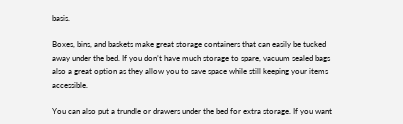basis.

Boxes, bins, and baskets make great storage containers that can easily be tucked away under the bed. If you don’t have much storage to spare, vacuum sealed bags also a great option as they allow you to save space while still keeping your items accessible.

You can also put a trundle or drawers under the bed for extra storage. If you want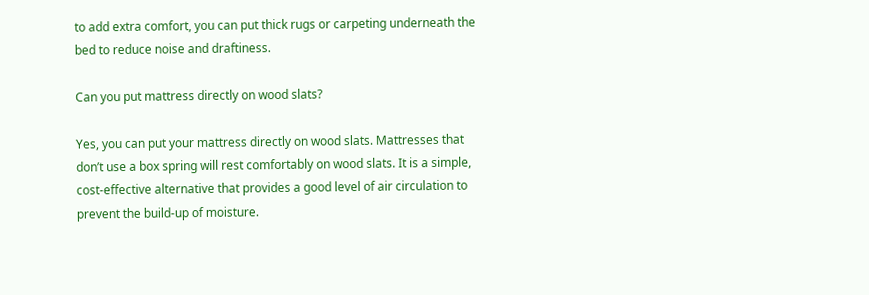to add extra comfort, you can put thick rugs or carpeting underneath the bed to reduce noise and draftiness.

Can you put mattress directly on wood slats?

Yes, you can put your mattress directly on wood slats. Mattresses that don’t use a box spring will rest comfortably on wood slats. It is a simple, cost-effective alternative that provides a good level of air circulation to prevent the build-up of moisture.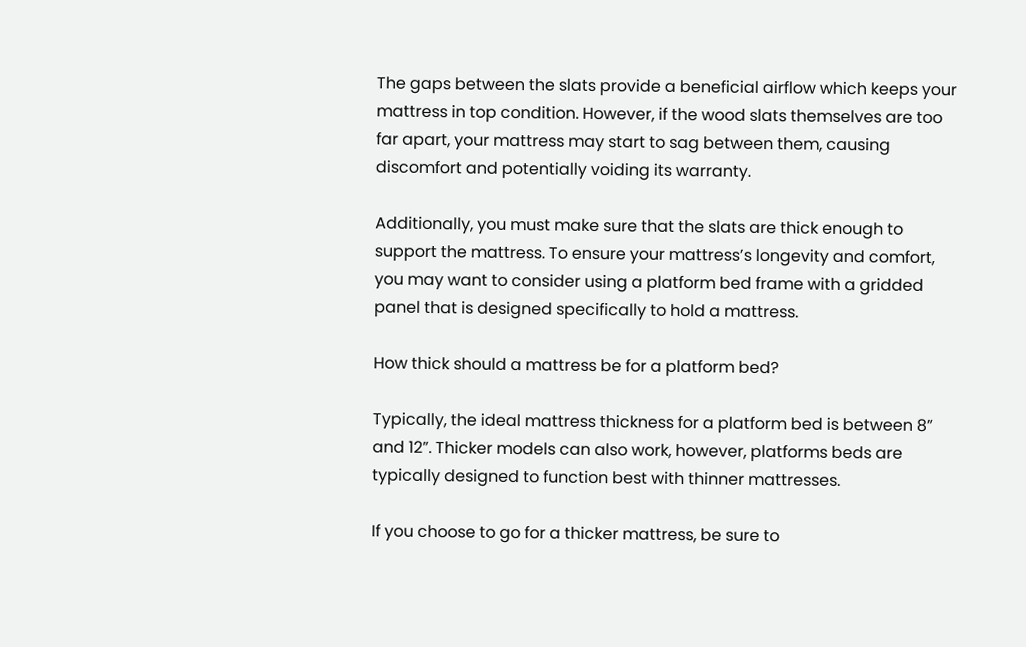The gaps between the slats provide a beneficial airflow which keeps your mattress in top condition. However, if the wood slats themselves are too far apart, your mattress may start to sag between them, causing discomfort and potentially voiding its warranty.

Additionally, you must make sure that the slats are thick enough to support the mattress. To ensure your mattress’s longevity and comfort, you may want to consider using a platform bed frame with a gridded panel that is designed specifically to hold a mattress.

How thick should a mattress be for a platform bed?

Typically, the ideal mattress thickness for a platform bed is between 8” and 12”. Thicker models can also work, however, platforms beds are typically designed to function best with thinner mattresses.

If you choose to go for a thicker mattress, be sure to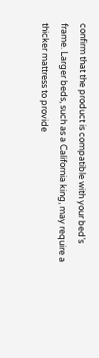confirm that the product is compatible with your bed’s frame. Larger beds, such as a California king, may require a thicker mattress to provide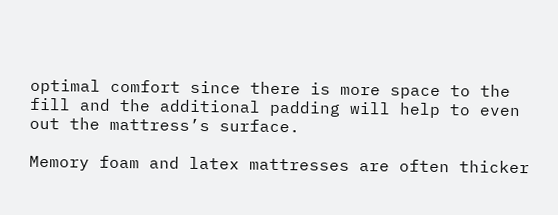optimal comfort since there is more space to the fill and the additional padding will help to even out the mattress’s surface.

Memory foam and latex mattresses are often thicker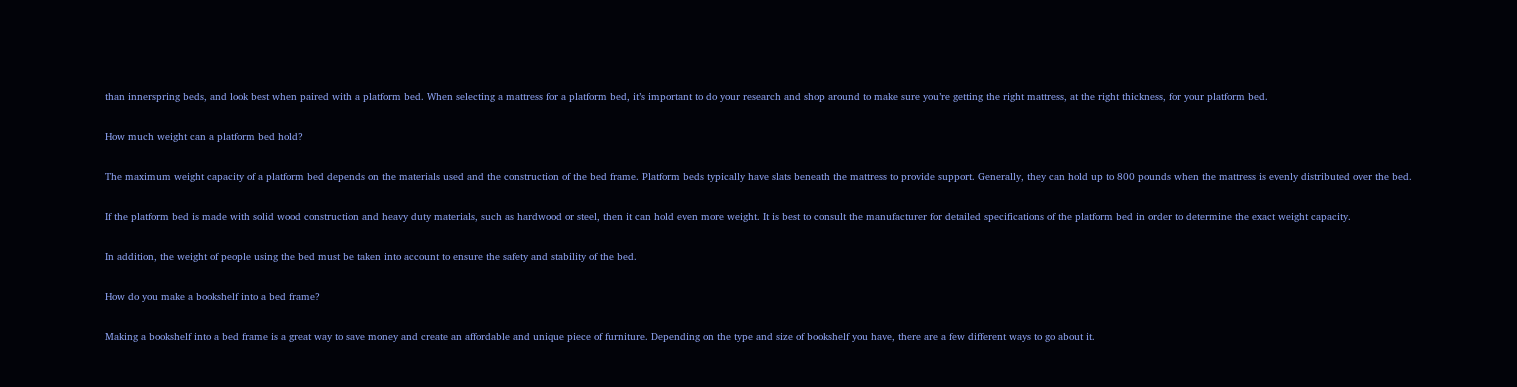than innerspring beds, and look best when paired with a platform bed. When selecting a mattress for a platform bed, it’s important to do your research and shop around to make sure you’re getting the right mattress, at the right thickness, for your platform bed.

How much weight can a platform bed hold?

The maximum weight capacity of a platform bed depends on the materials used and the construction of the bed frame. Platform beds typically have slats beneath the mattress to provide support. Generally, they can hold up to 800 pounds when the mattress is evenly distributed over the bed.

If the platform bed is made with solid wood construction and heavy duty materials, such as hardwood or steel, then it can hold even more weight. It is best to consult the manufacturer for detailed specifications of the platform bed in order to determine the exact weight capacity.

In addition, the weight of people using the bed must be taken into account to ensure the safety and stability of the bed.

How do you make a bookshelf into a bed frame?

Making a bookshelf into a bed frame is a great way to save money and create an affordable and unique piece of furniture. Depending on the type and size of bookshelf you have, there are a few different ways to go about it.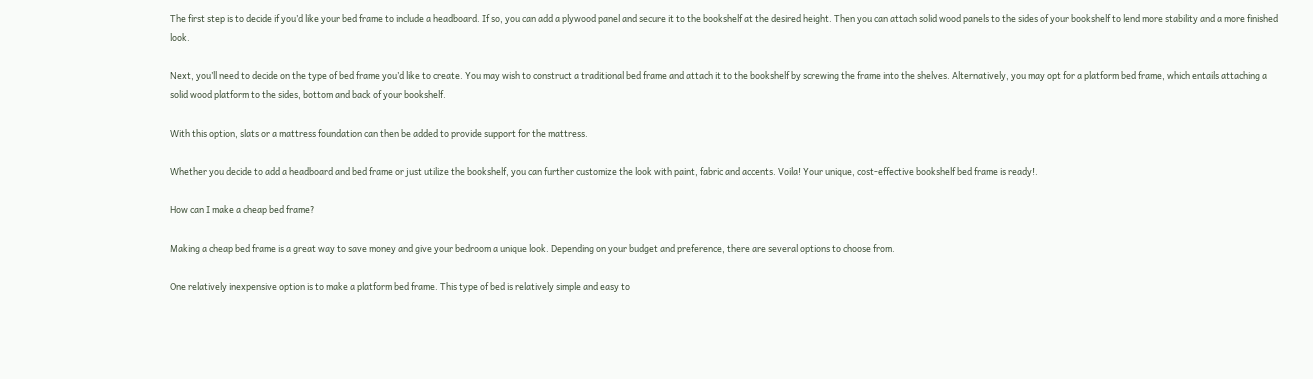The first step is to decide if you’d like your bed frame to include a headboard. If so, you can add a plywood panel and secure it to the bookshelf at the desired height. Then you can attach solid wood panels to the sides of your bookshelf to lend more stability and a more finished look.

Next, you’ll need to decide on the type of bed frame you’d like to create. You may wish to construct a traditional bed frame and attach it to the bookshelf by screwing the frame into the shelves. Alternatively, you may opt for a platform bed frame, which entails attaching a solid wood platform to the sides, bottom and back of your bookshelf.

With this option, slats or a mattress foundation can then be added to provide support for the mattress.

Whether you decide to add a headboard and bed frame or just utilize the bookshelf, you can further customize the look with paint, fabric and accents. Voila! Your unique, cost-effective bookshelf bed frame is ready!.

How can I make a cheap bed frame?

Making a cheap bed frame is a great way to save money and give your bedroom a unique look. Depending on your budget and preference, there are several options to choose from.

One relatively inexpensive option is to make a platform bed frame. This type of bed is relatively simple and easy to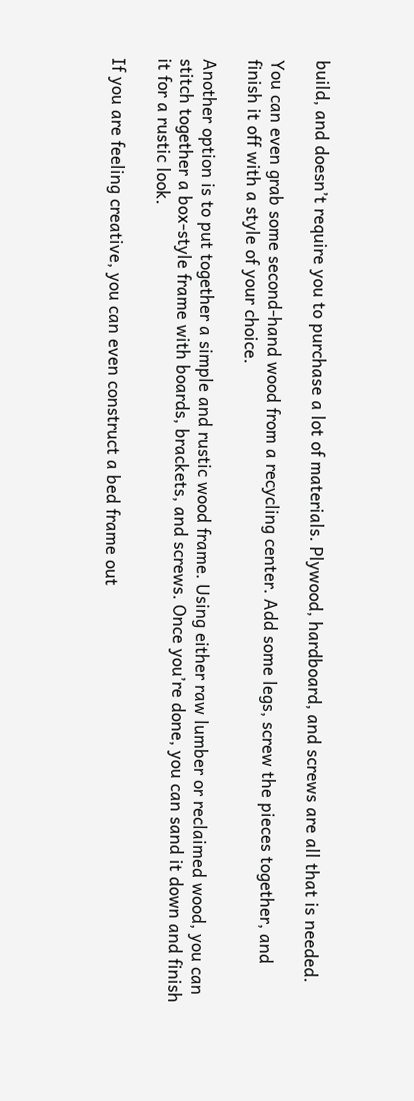build, and doesn’t require you to purchase a lot of materials. Plywood, hardboard, and screws are all that is needed.

You can even grab some second-hand wood from a recycling center. Add some legs, screw the pieces together, and finish it off with a style of your choice.

Another option is to put together a simple and rustic wood frame. Using either raw lumber or reclaimed wood, you can stitch together a box-style frame with boards, brackets, and screws. Once you’re done, you can sand it down and finish it for a rustic look.

If you are feeling creative, you can even construct a bed frame out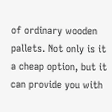of ordinary wooden pallets. Not only is it a cheap option, but it can provide you with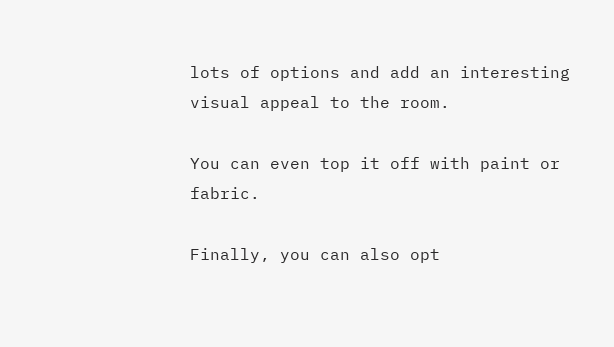lots of options and add an interesting visual appeal to the room.

You can even top it off with paint or fabric.

Finally, you can also opt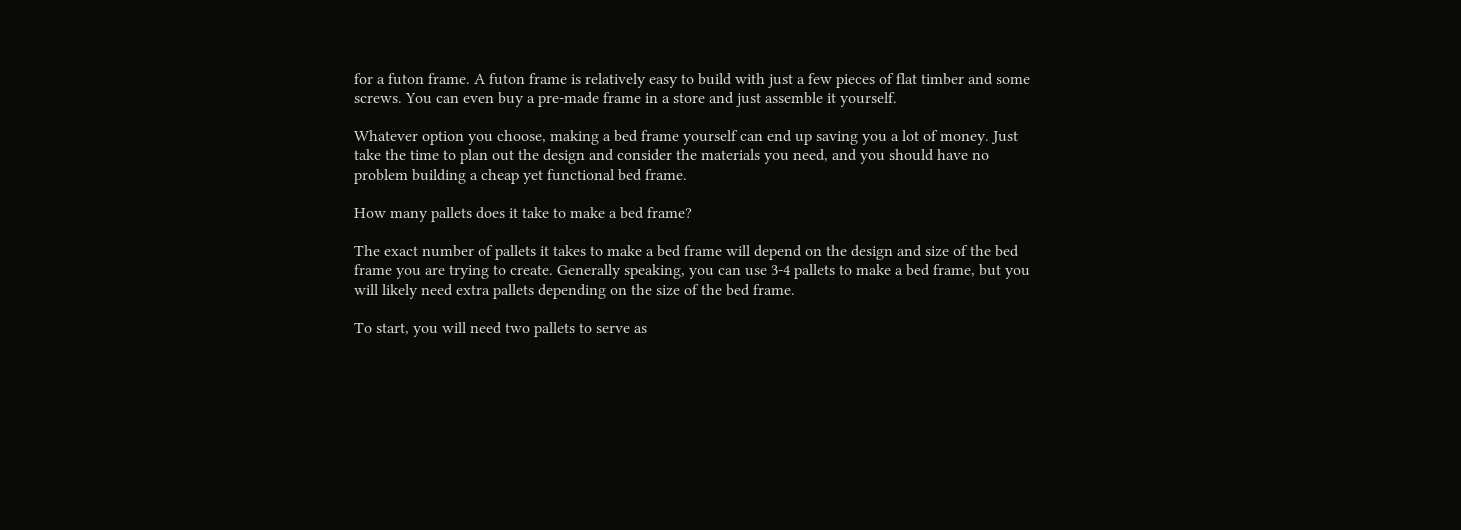for a futon frame. A futon frame is relatively easy to build with just a few pieces of flat timber and some screws. You can even buy a pre-made frame in a store and just assemble it yourself.

Whatever option you choose, making a bed frame yourself can end up saving you a lot of money. Just take the time to plan out the design and consider the materials you need, and you should have no problem building a cheap yet functional bed frame.

How many pallets does it take to make a bed frame?

The exact number of pallets it takes to make a bed frame will depend on the design and size of the bed frame you are trying to create. Generally speaking, you can use 3-4 pallets to make a bed frame, but you will likely need extra pallets depending on the size of the bed frame.

To start, you will need two pallets to serve as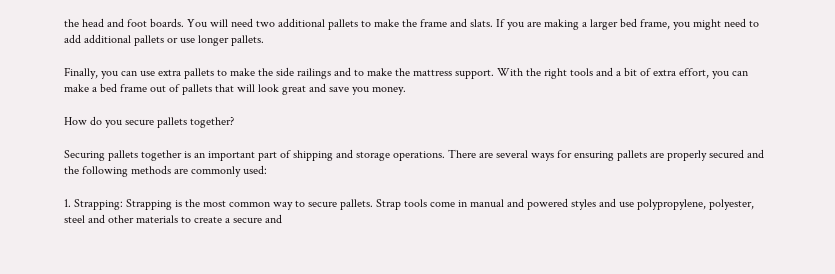the head and foot boards. You will need two additional pallets to make the frame and slats. If you are making a larger bed frame, you might need to add additional pallets or use longer pallets.

Finally, you can use extra pallets to make the side railings and to make the mattress support. With the right tools and a bit of extra effort, you can make a bed frame out of pallets that will look great and save you money.

How do you secure pallets together?

Securing pallets together is an important part of shipping and storage operations. There are several ways for ensuring pallets are properly secured and the following methods are commonly used:

1. Strapping: Strapping is the most common way to secure pallets. Strap tools come in manual and powered styles and use polypropylene, polyester, steel and other materials to create a secure and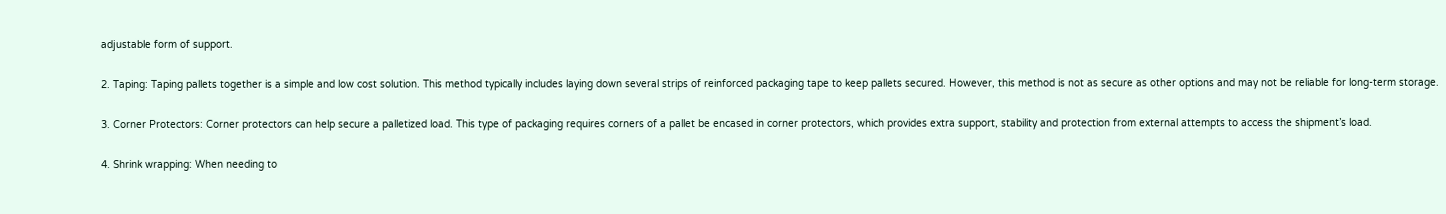adjustable form of support.

2. Taping: Taping pallets together is a simple and low cost solution. This method typically includes laying down several strips of reinforced packaging tape to keep pallets secured. However, this method is not as secure as other options and may not be reliable for long-term storage.

3. Corner Protectors: Corner protectors can help secure a palletized load. This type of packaging requires corners of a pallet be encased in corner protectors, which provides extra support, stability and protection from external attempts to access the shipment’s load.

4. Shrink wrapping: When needing to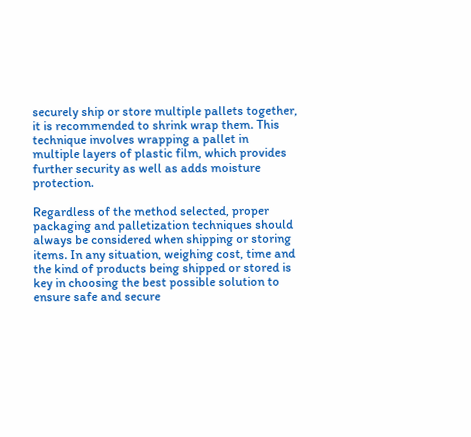securely ship or store multiple pallets together, it is recommended to shrink wrap them. This technique involves wrapping a pallet in multiple layers of plastic film, which provides further security as well as adds moisture protection.

Regardless of the method selected, proper packaging and palletization techniques should always be considered when shipping or storing items. In any situation, weighing cost, time and the kind of products being shipped or stored is key in choosing the best possible solution to ensure safe and secure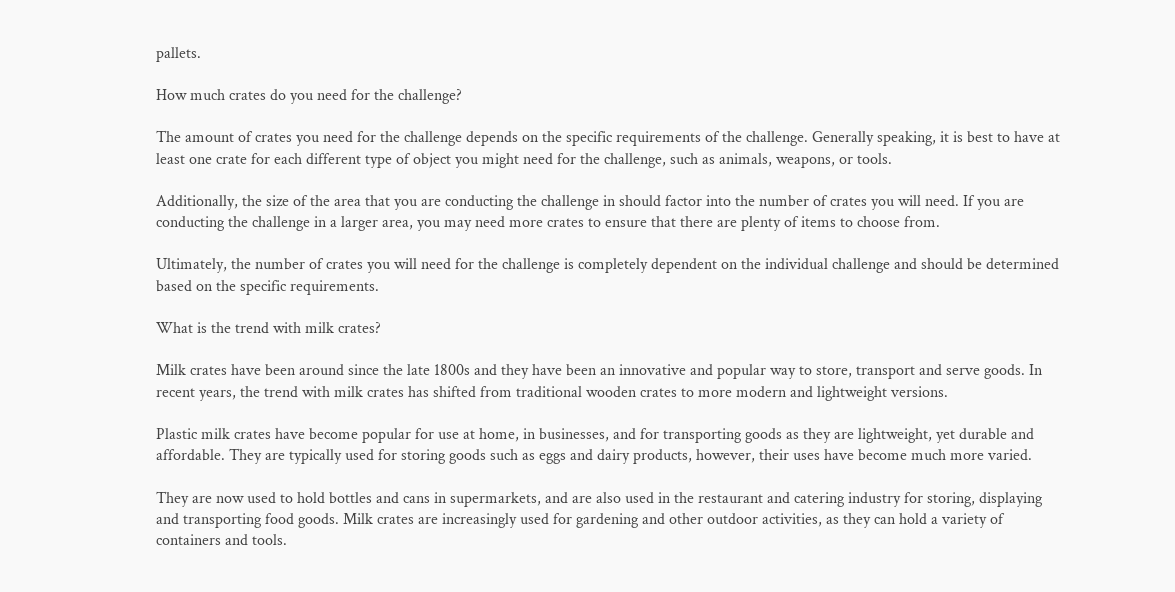pallets.

How much crates do you need for the challenge?

The amount of crates you need for the challenge depends on the specific requirements of the challenge. Generally speaking, it is best to have at least one crate for each different type of object you might need for the challenge, such as animals, weapons, or tools.

Additionally, the size of the area that you are conducting the challenge in should factor into the number of crates you will need. If you are conducting the challenge in a larger area, you may need more crates to ensure that there are plenty of items to choose from.

Ultimately, the number of crates you will need for the challenge is completely dependent on the individual challenge and should be determined based on the specific requirements.

What is the trend with milk crates?

Milk crates have been around since the late 1800s and they have been an innovative and popular way to store, transport and serve goods. In recent years, the trend with milk crates has shifted from traditional wooden crates to more modern and lightweight versions.

Plastic milk crates have become popular for use at home, in businesses, and for transporting goods as they are lightweight, yet durable and affordable. They are typically used for storing goods such as eggs and dairy products, however, their uses have become much more varied.

They are now used to hold bottles and cans in supermarkets, and are also used in the restaurant and catering industry for storing, displaying and transporting food goods. Milk crates are increasingly used for gardening and other outdoor activities, as they can hold a variety of containers and tools.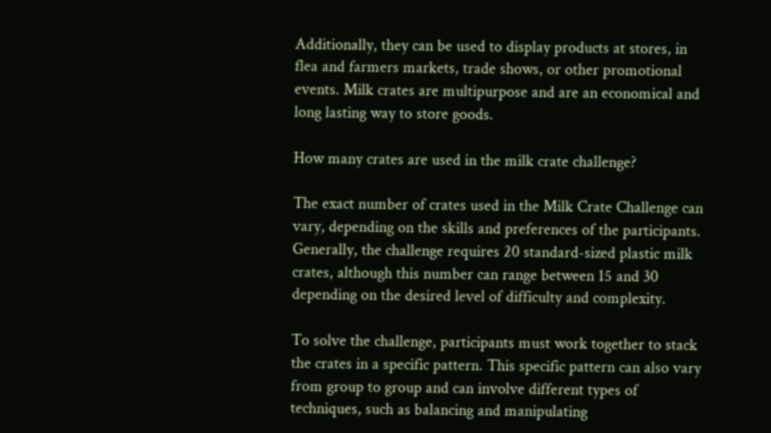Additionally, they can be used to display products at stores, in flea and farmers markets, trade shows, or other promotional events. Milk crates are multipurpose and are an economical and long lasting way to store goods.

How many crates are used in the milk crate challenge?

The exact number of crates used in the Milk Crate Challenge can vary, depending on the skills and preferences of the participants. Generally, the challenge requires 20 standard-sized plastic milk crates, although this number can range between 15 and 30 depending on the desired level of difficulty and complexity.

To solve the challenge, participants must work together to stack the crates in a specific pattern. This specific pattern can also vary from group to group and can involve different types of techniques, such as balancing and manipulating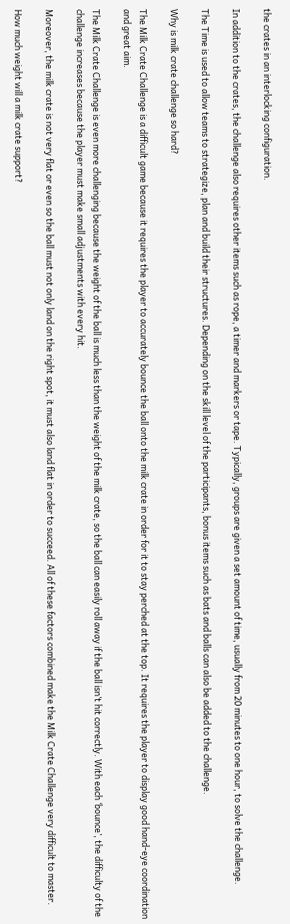the crates in an interlocking configuration.

In addition to the crates, the challenge also requires other items such as rope, a timer and markers or tape. Typically, groups are given a set amount of time, usually from 20 minutes to one hour, to solve the challenge.

The Time is used to allow teams to strategize, plan and build their structures. Depending on the skill level of the participants, bonus items such as bats and balls can also be added to the challenge.

Why is milk crate challenge so hard?

The Milk Crate Challenge is a difficult game because it requires the player to accurately bounce the ball onto the milk crate in order for it to stay perched at the top. It requires the player to display good hand-eye coordination and great aim.

The Milk Crate Challenge is even more challenging because the weight of the ball is much less than the weight of the milk crate, so the ball can easily roll away if the ball isn’t hit correctly. With each ‘bounce’, the difficulty of the challenge increases because the player must make small adjustments with every hit.

Moreover, the milk crate is not very flat or even so the ball must not only land on the right spot, it must also land flat in order to succeed. All of these factors combined make the Milk Crate Challenge very difficult to master.

How much weight will a milk crate support?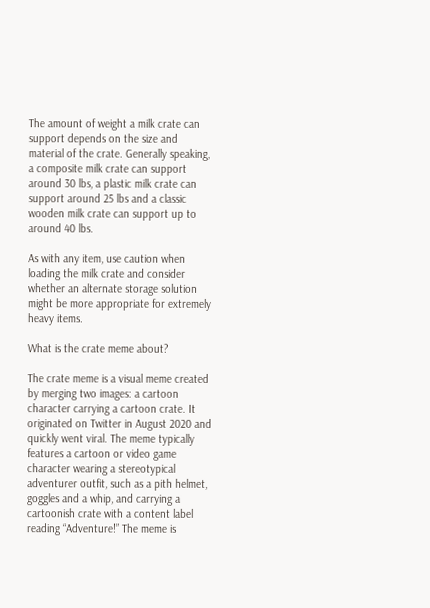The amount of weight a milk crate can support depends on the size and material of the crate. Generally speaking, a composite milk crate can support around 30 lbs, a plastic milk crate can support around 25 lbs and a classic wooden milk crate can support up to around 40 lbs.

As with any item, use caution when loading the milk crate and consider whether an alternate storage solution might be more appropriate for extremely heavy items.

What is the crate meme about?

The crate meme is a visual meme created by merging two images: a cartoon character carrying a cartoon crate. It originated on Twitter in August 2020 and quickly went viral. The meme typically features a cartoon or video game character wearing a stereotypical adventurer outfit, such as a pith helmet, goggles and a whip, and carrying a cartoonish crate with a content label reading “Adventure!” The meme is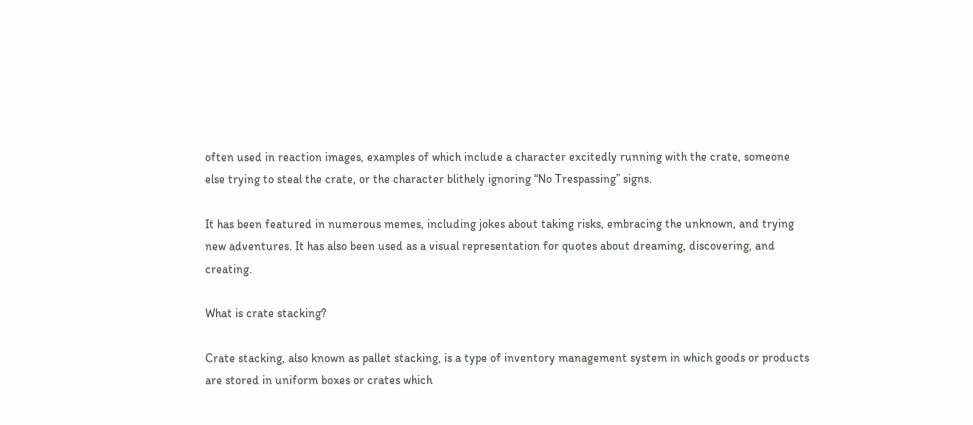often used in reaction images, examples of which include a character excitedly running with the crate, someone else trying to steal the crate, or the character blithely ignoring “No Trespassing” signs.

It has been featured in numerous memes, including jokes about taking risks, embracing the unknown, and trying new adventures. It has also been used as a visual representation for quotes about dreaming, discovering, and creating.

What is crate stacking?

Crate stacking, also known as pallet stacking, is a type of inventory management system in which goods or products are stored in uniform boxes or crates which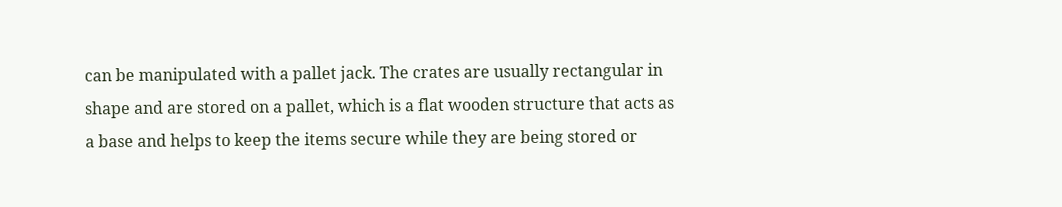can be manipulated with a pallet jack. The crates are usually rectangular in shape and are stored on a pallet, which is a flat wooden structure that acts as a base and helps to keep the items secure while they are being stored or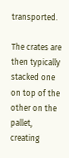transported.

The crates are then typically stacked one on top of the other on the pallet, creating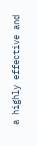a highly effective and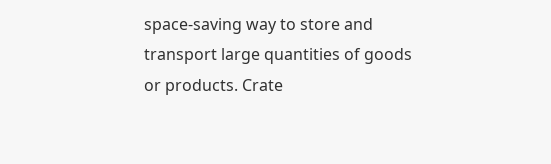space-saving way to store and transport large quantities of goods or products. Crate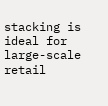stacking is ideal for large-scale retail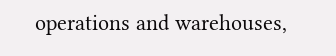operations and warehouses,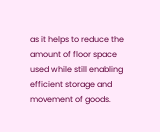as it helps to reduce the amount of floor space used while still enabling efficient storage and movement of goods.